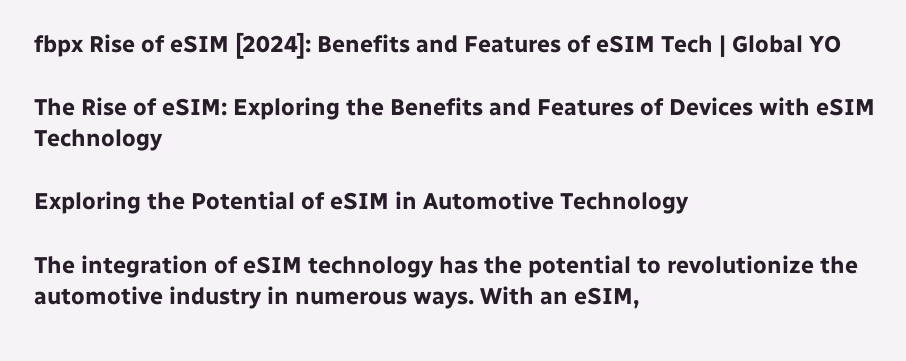fbpx Rise of eSIM [2024]: Benefits and Features of eSIM Tech | Global YO

The Rise of eSIM: Exploring the Benefits and Features of Devices with eSIM Technology

Exploring the Potential of eSIM in Automotive Technology

The integration of eSIM technology has the potential to revolutionize the automotive industry in numerous ways. With an eSIM,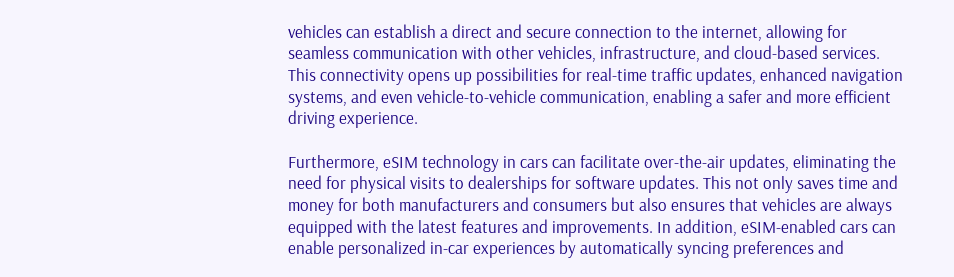vehicles can establish a direct and secure connection to the internet, allowing for seamless communication with other vehicles, infrastructure, and cloud-based services. This connectivity opens up possibilities for real-time traffic updates, enhanced navigation systems, and even vehicle-to-vehicle communication, enabling a safer and more efficient driving experience.

Furthermore, eSIM technology in cars can facilitate over-the-air updates, eliminating the need for physical visits to dealerships for software updates. This not only saves time and money for both manufacturers and consumers but also ensures that vehicles are always equipped with the latest features and improvements. In addition, eSIM-enabled cars can enable personalized in-car experiences by automatically syncing preferences and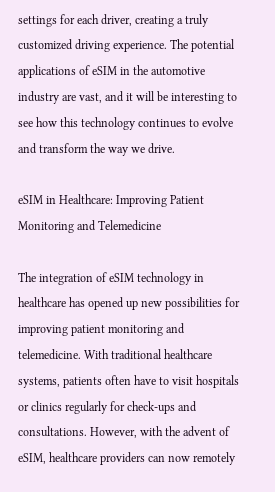settings for each driver, creating a truly customized driving experience. The potential applications of eSIM in the automotive industry are vast, and it will be interesting to see how this technology continues to evolve and transform the way we drive.

eSIM in Healthcare: Improving Patient Monitoring and Telemedicine

The integration of eSIM technology in healthcare has opened up new possibilities for improving patient monitoring and telemedicine. With traditional healthcare systems, patients often have to visit hospitals or clinics regularly for check-ups and consultations. However, with the advent of eSIM, healthcare providers can now remotely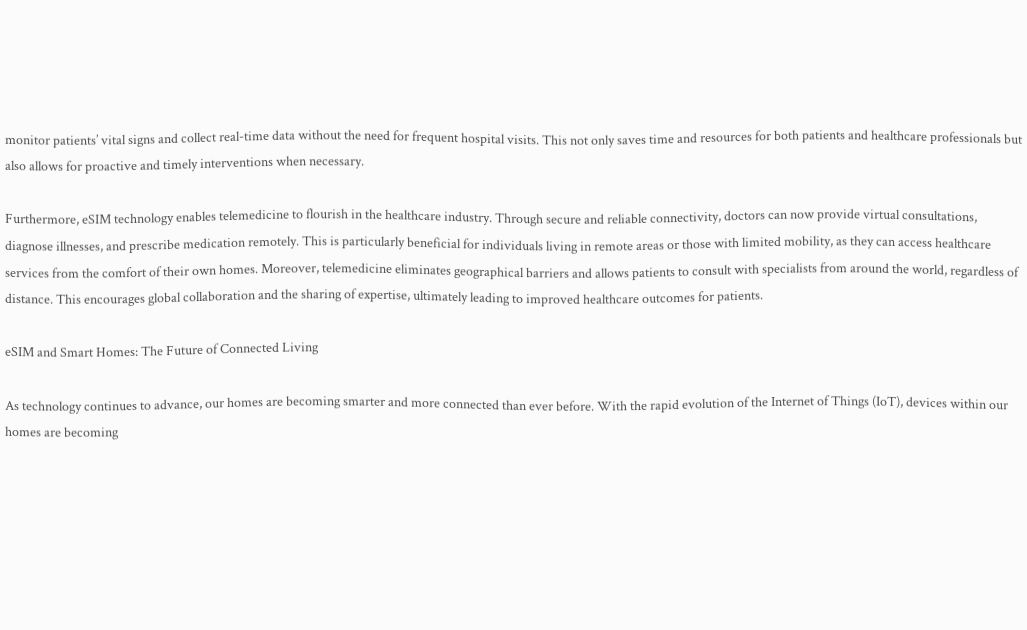monitor patients’ vital signs and collect real-time data without the need for frequent hospital visits. This not only saves time and resources for both patients and healthcare professionals but also allows for proactive and timely interventions when necessary.

Furthermore, eSIM technology enables telemedicine to flourish in the healthcare industry. Through secure and reliable connectivity, doctors can now provide virtual consultations, diagnose illnesses, and prescribe medication remotely. This is particularly beneficial for individuals living in remote areas or those with limited mobility, as they can access healthcare services from the comfort of their own homes. Moreover, telemedicine eliminates geographical barriers and allows patients to consult with specialists from around the world, regardless of distance. This encourages global collaboration and the sharing of expertise, ultimately leading to improved healthcare outcomes for patients.

eSIM and Smart Homes: The Future of Connected Living

As technology continues to advance, our homes are becoming smarter and more connected than ever before. With the rapid evolution of the Internet of Things (IoT), devices within our homes are becoming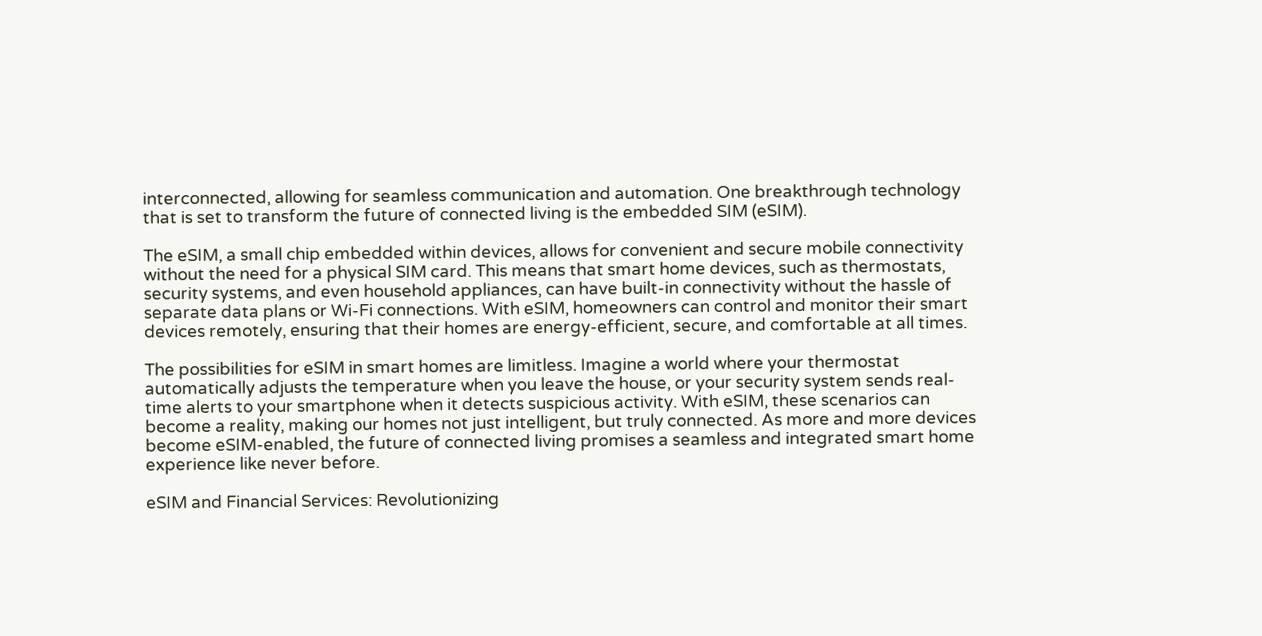interconnected, allowing for seamless communication and automation. One breakthrough technology that is set to transform the future of connected living is the embedded SIM (eSIM).

The eSIM, a small chip embedded within devices, allows for convenient and secure mobile connectivity without the need for a physical SIM card. This means that smart home devices, such as thermostats, security systems, and even household appliances, can have built-in connectivity without the hassle of separate data plans or Wi-Fi connections. With eSIM, homeowners can control and monitor their smart devices remotely, ensuring that their homes are energy-efficient, secure, and comfortable at all times.

The possibilities for eSIM in smart homes are limitless. Imagine a world where your thermostat automatically adjusts the temperature when you leave the house, or your security system sends real-time alerts to your smartphone when it detects suspicious activity. With eSIM, these scenarios can become a reality, making our homes not just intelligent, but truly connected. As more and more devices become eSIM-enabled, the future of connected living promises a seamless and integrated smart home experience like never before.

eSIM and Financial Services: Revolutionizing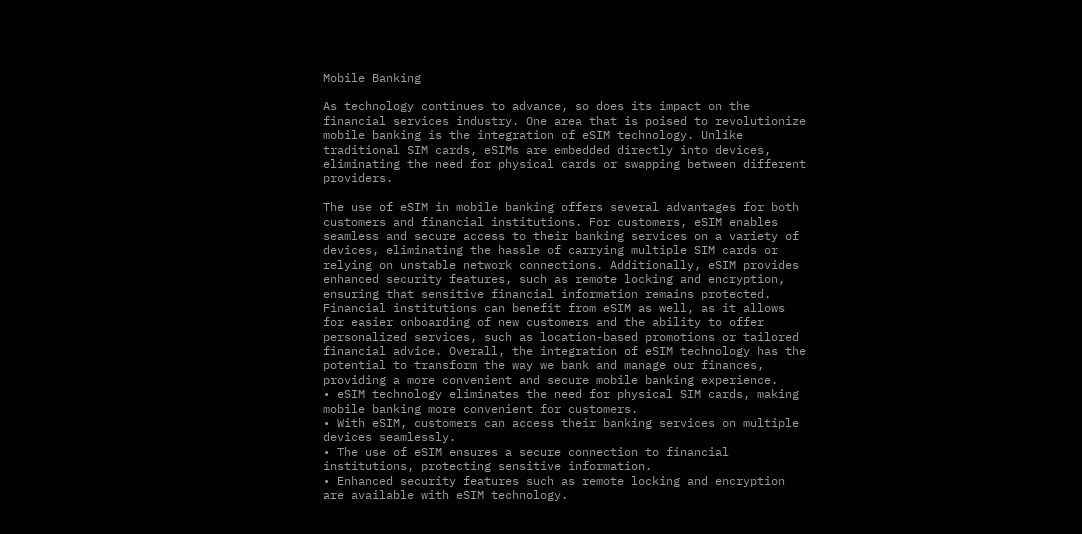Mobile Banking

As technology continues to advance, so does its impact on the financial services industry. One area that is poised to revolutionize mobile banking is the integration of eSIM technology. Unlike traditional SIM cards, eSIMs are embedded directly into devices, eliminating the need for physical cards or swapping between different providers.

The use of eSIM in mobile banking offers several advantages for both customers and financial institutions. For customers, eSIM enables seamless and secure access to their banking services on a variety of devices, eliminating the hassle of carrying multiple SIM cards or relying on unstable network connections. Additionally, eSIM provides enhanced security features, such as remote locking and encryption, ensuring that sensitive financial information remains protected. Financial institutions can benefit from eSIM as well, as it allows for easier onboarding of new customers and the ability to offer personalized services, such as location-based promotions or tailored financial advice. Overall, the integration of eSIM technology has the potential to transform the way we bank and manage our finances, providing a more convenient and secure mobile banking experience.
• eSIM technology eliminates the need for physical SIM cards, making mobile banking more convenient for customers.
• With eSIM, customers can access their banking services on multiple devices seamlessly.
• The use of eSIM ensures a secure connection to financial institutions, protecting sensitive information.
• Enhanced security features such as remote locking and encryption are available with eSIM technology.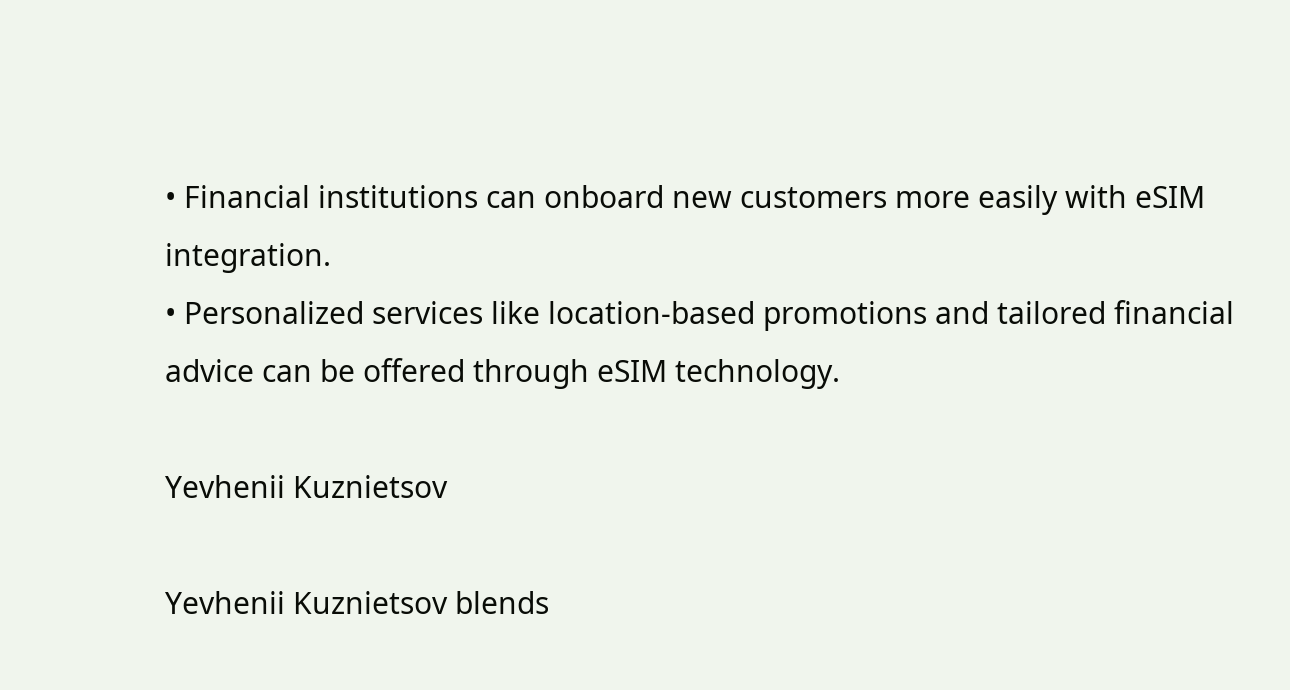• Financial institutions can onboard new customers more easily with eSIM integration.
• Personalized services like location-based promotions and tailored financial advice can be offered through eSIM technology.

Yevhenii Kuznietsov

Yevhenii Kuznietsov blends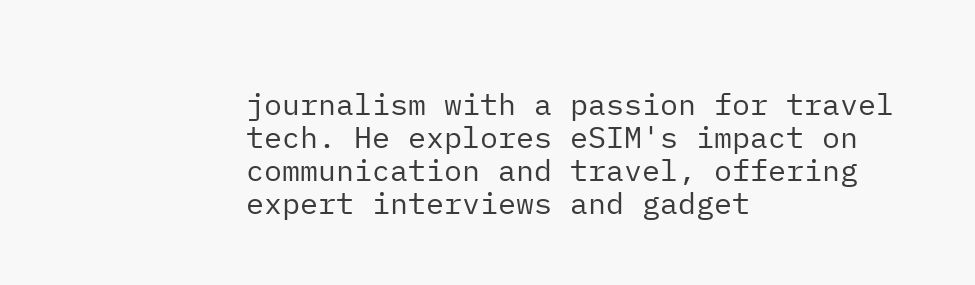journalism with a passion for travel tech. He explores eSIM's impact on communication and travel, offering expert interviews and gadget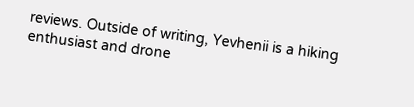reviews. Outside of writing, Yevhenii is a hiking enthusiast and drone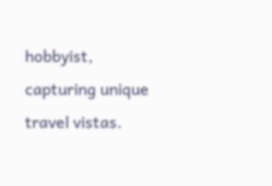hobbyist, capturing unique travel vistas.